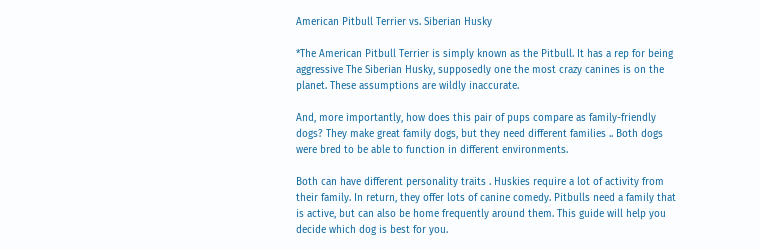American Pitbull Terrier vs. Siberian Husky

*The American Pitbull Terrier is simply known as the Pitbull. It has a rep for being aggressive The Siberian Husky, supposedly one the most crazy canines is on the planet. These assumptions are wildly inaccurate.

And, more importantly, how does this pair of pups compare as family-friendly dogs? They make great family dogs, but they need different families .. Both dogs were bred to be able to function in different environments.

Both can have different personality traits . Huskies require a lot of activity from their family. In return, they offer lots of canine comedy. Pitbulls need a family that is active, but can also be home frequently around them. This guide will help you decide which dog is best for you.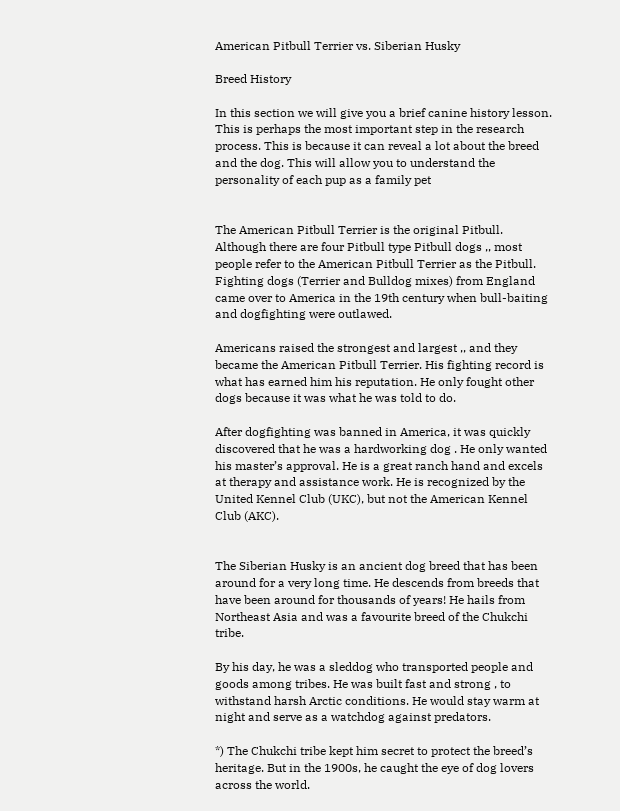American Pitbull Terrier vs. Siberian Husky

Breed History

In this section we will give you a brief canine history lesson. This is perhaps the most important step in the research process. This is because it can reveal a lot about the breed and the dog. This will allow you to understand the personality of each pup as a family pet


The American Pitbull Terrier is the original Pitbull. Although there are four Pitbull type Pitbull dogs ,, most people refer to the American Pitbull Terrier as the Pitbull. Fighting dogs (Terrier and Bulldog mixes) from England came over to America in the 19th century when bull-baiting and dogfighting were outlawed.

Americans raised the strongest and largest ,, and they became the American Pitbull Terrier. His fighting record is what has earned him his reputation. He only fought other dogs because it was what he was told to do.

After dogfighting was banned in America, it was quickly discovered that he was a hardworking dog . He only wanted his master’s approval. He is a great ranch hand and excels at therapy and assistance work. He is recognized by the United Kennel Club (UKC), but not the American Kennel Club (AKC).


The Siberian Husky is an ancient dog breed that has been around for a very long time. He descends from breeds that have been around for thousands of years! He hails from Northeast Asia and was a favourite breed of the Chukchi tribe.

By his day, he was a sleddog who transported people and goods among tribes. He was built fast and strong , to withstand harsh Arctic conditions. He would stay warm at night and serve as a watchdog against predators.

*) The Chukchi tribe kept him secret to protect the breed’s heritage. But in the 1900s, he caught the eye of dog lovers across the world.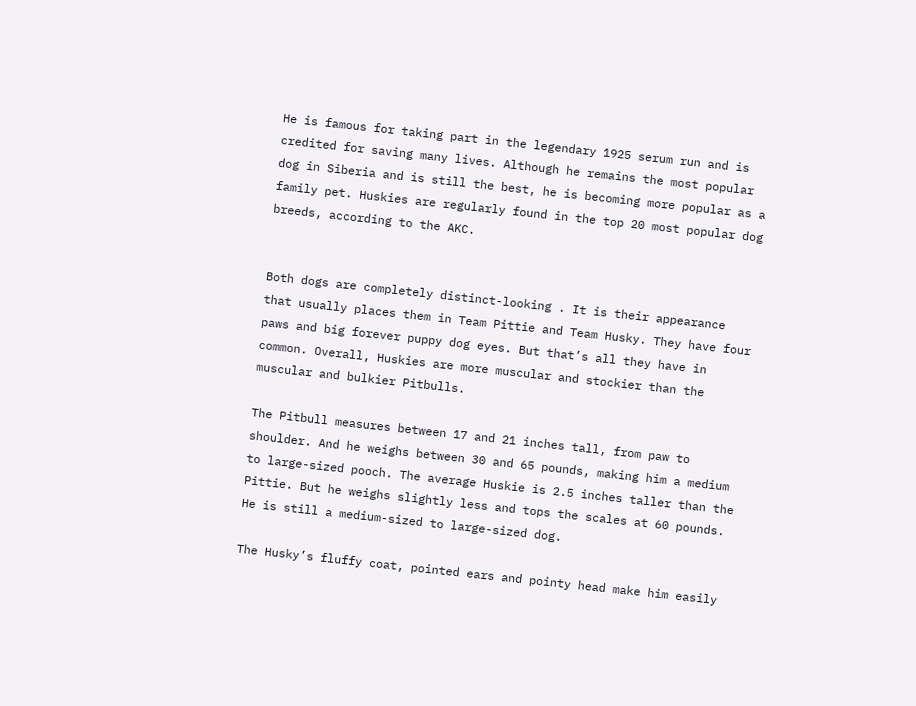He is famous for taking part in the legendary 1925 serum run and is credited for saving many lives. Although he remains the most popular dog in Siberia and is still the best, he is becoming more popular as a family pet. Huskies are regularly found in the top 20 most popular dog breeds, according to the AKC.


Both dogs are completely distinct-looking . It is their appearance that usually places them in Team Pittie and Team Husky. They have four paws and big forever puppy dog eyes. But that’s all they have in common. Overall, Huskies are more muscular and stockier than the muscular and bulkier Pitbulls.

The Pitbull measures between 17 and 21 inches tall, from paw to shoulder. And he weighs between 30 and 65 pounds, making him a medium to large-sized pooch. The average Huskie is 2.5 inches taller than the Pittie. But he weighs slightly less and tops the scales at 60 pounds. He is still a medium-sized to large-sized dog.

The Husky’s fluffy coat, pointed ears and pointy head make him easily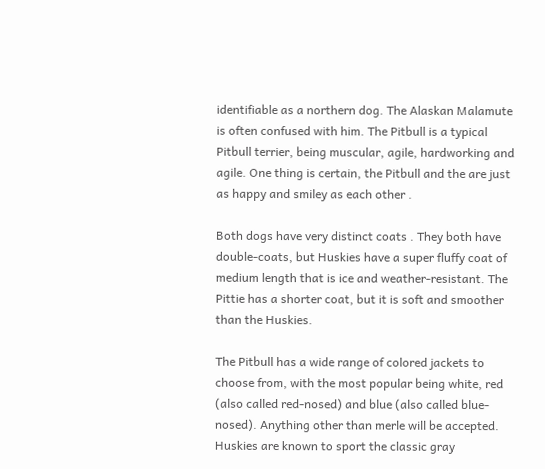identifiable as a northern dog. The Alaskan Malamute is often confused with him. The Pitbull is a typical Pitbull terrier, being muscular, agile, hardworking and agile. One thing is certain, the Pitbull and the are just as happy and smiley as each other .

Both dogs have very distinct coats . They both have double-coats, but Huskies have a super fluffy coat of medium length that is ice and weather-resistant. The Pittie has a shorter coat, but it is soft and smoother than the Huskies.

The Pitbull has a wide range of colored jackets to choose from, with the most popular being white, red (also called red-nosed) and blue (also called blue-nosed). Anything other than merle will be accepted. Huskies are known to sport the classic gray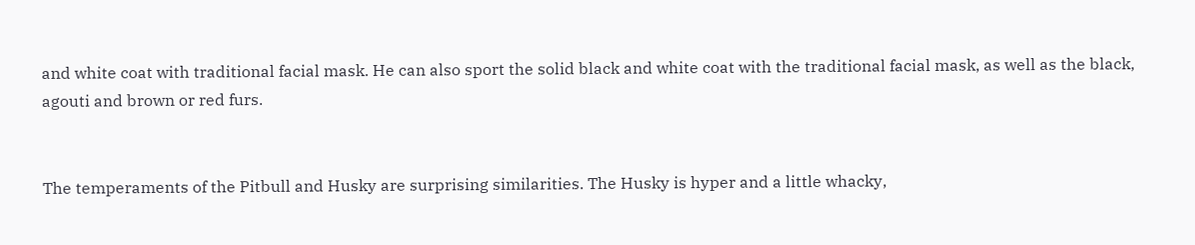and white coat with traditional facial mask. He can also sport the solid black and white coat with the traditional facial mask, as well as the black, agouti and brown or red furs.


The temperaments of the Pitbull and Husky are surprising similarities. The Husky is hyper and a little whacky,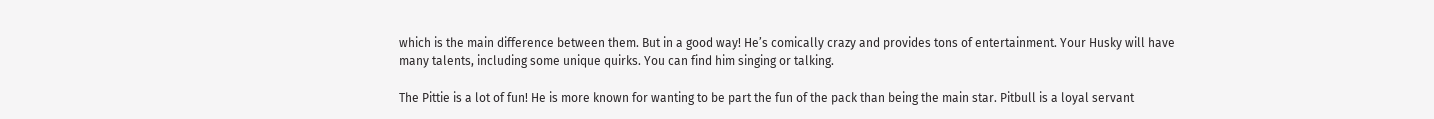which is the main difference between them. But in a good way! He’s comically crazy and provides tons of entertainment. Your Husky will have many talents, including some unique quirks. You can find him singing or talking.

The Pittie is a lot of fun! He is more known for wanting to be part the fun of the pack than being the main star. Pitbull is a loyal servant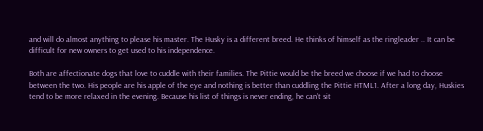and will do almost anything to please his master. The Husky is a different breed. He thinks of himself as the ringleader .. It can be difficult for new owners to get used to his independence.

Both are affectionate dogs that love to cuddle with their families. The Pittie would be the breed we choose if we had to choose between the two. His people are his apple of the eye and nothing is better than cuddling the Pittie HTML1. After a long day, Huskies tend to be more relaxed in the evening. Because his list of things is never ending, he can’t sit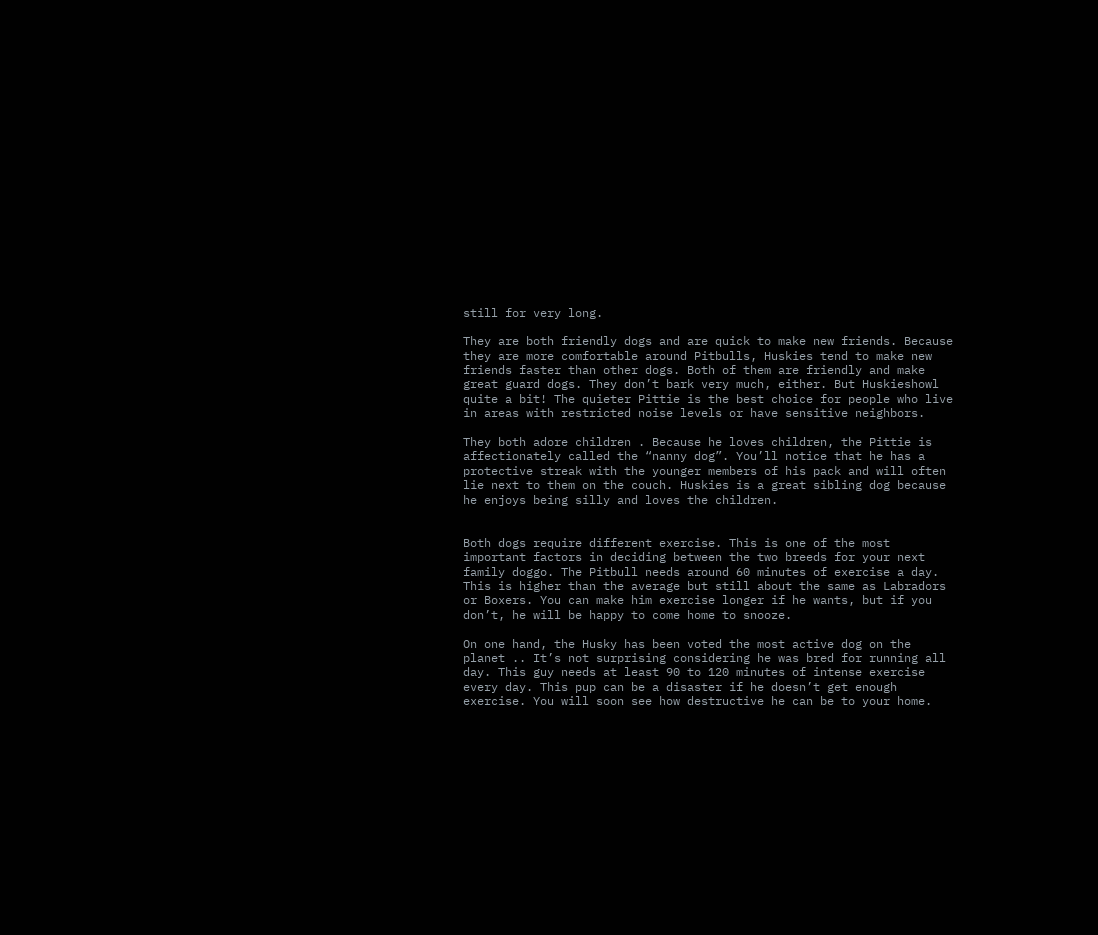still for very long.

They are both friendly dogs and are quick to make new friends. Because they are more comfortable around Pitbulls, Huskies tend to make new friends faster than other dogs. Both of them are friendly and make great guard dogs. They don’t bark very much, either. But Huskieshowl quite a bit! The quieter Pittie is the best choice for people who live in areas with restricted noise levels or have sensitive neighbors.

They both adore children . Because he loves children, the Pittie is affectionately called the “nanny dog”. You’ll notice that he has a protective streak with the younger members of his pack and will often lie next to them on the couch. Huskies is a great sibling dog because he enjoys being silly and loves the children.


Both dogs require different exercise. This is one of the most important factors in deciding between the two breeds for your next family doggo. The Pitbull needs around 60 minutes of exercise a day. This is higher than the average but still about the same as Labradors or Boxers. You can make him exercise longer if he wants, but if you don’t, he will be happy to come home to snooze.

On one hand, the Husky has been voted the most active dog on the planet .. It’s not surprising considering he was bred for running all day. This guy needs at least 90 to 120 minutes of intense exercise every day. This pup can be a disaster if he doesn’t get enough exercise. You will soon see how destructive he can be to your home.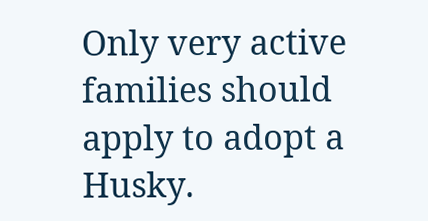Only very active families should apply to adopt a Husky.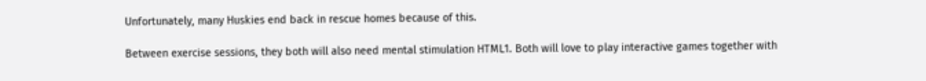Unfortunately, many Huskies end back in rescue homes because of this.

Between exercise sessions, they both will also need mental stimulation HTML1. Both will love to play interactive games together with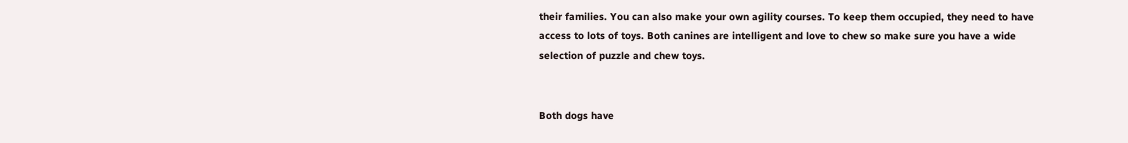their families. You can also make your own agility courses. To keep them occupied, they need to have access to lots of toys. Both canines are intelligent and love to chew so make sure you have a wide selection of puzzle and chew toys.


Both dogs have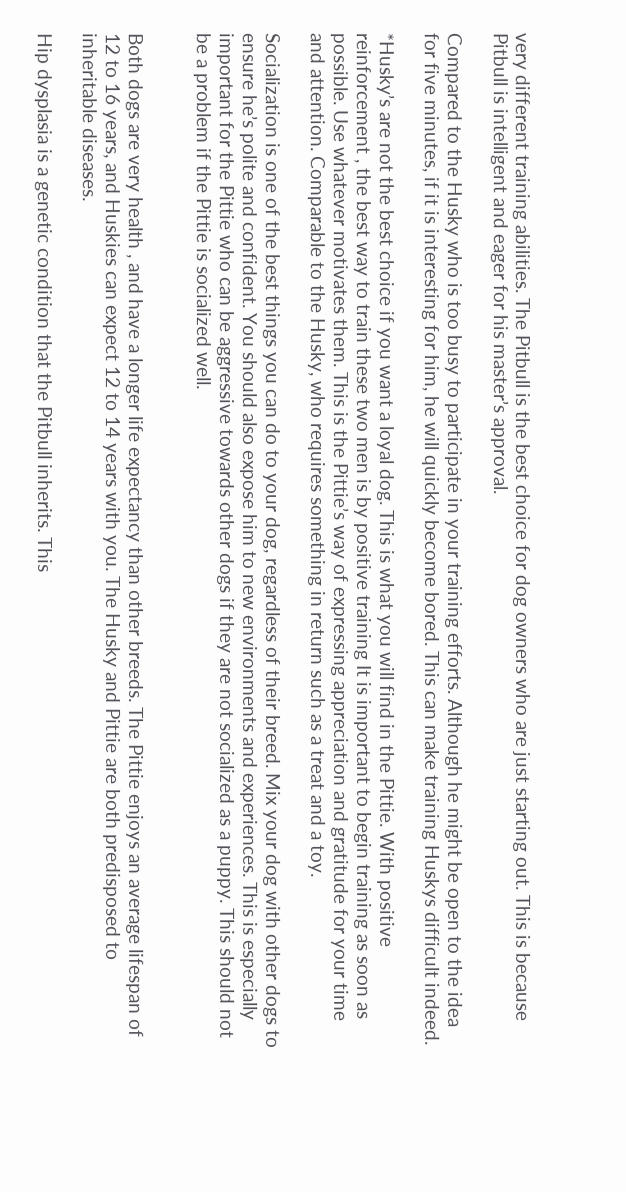very different training abilities. The Pitbull is the best choice for dog owners who are just starting out. This is because Pitbull is intelligent and eager for his master’s approval.

Compared to the Husky who is too busy to participate in your training efforts. Although he might be open to the idea for five minutes, if it is interesting for him, he will quickly become bored. This can make training Huskys difficult indeed.

*Husky’s are not the best choice if you want a loyal dog. This is what you will find in the Pittie. With positive reinforcement , the best way to train these two men is by positive training It is important to begin training as soon as possible. Use whatever motivates them. This is the Pittie’s way of expressing appreciation and gratitude for your time and attention. Comparable to the Husky, who requires something in return such as a treat and a toy.

Socialization is one of the best things you can do to your dog, regardless of their breed. Mix your dog with other dogs to ensure he’s polite and confident. You should also expose him to new environments and experiences. This is especially important for the Pittie who can be aggressive towards other dogs if they are not socialized as a puppy. This should not be a problem if the Pittie is socialized well.


Both dogs are very health , and have a longer life expectancy than other breeds. The Pittie enjoys an average lifespan of 12 to 16 years, and Huskies can expect 12 to 14 years with you. The Husky and Pittie are both predisposed to inheritable diseases.

Hip dysplasia is a genetic condition that the Pitbull inherits. This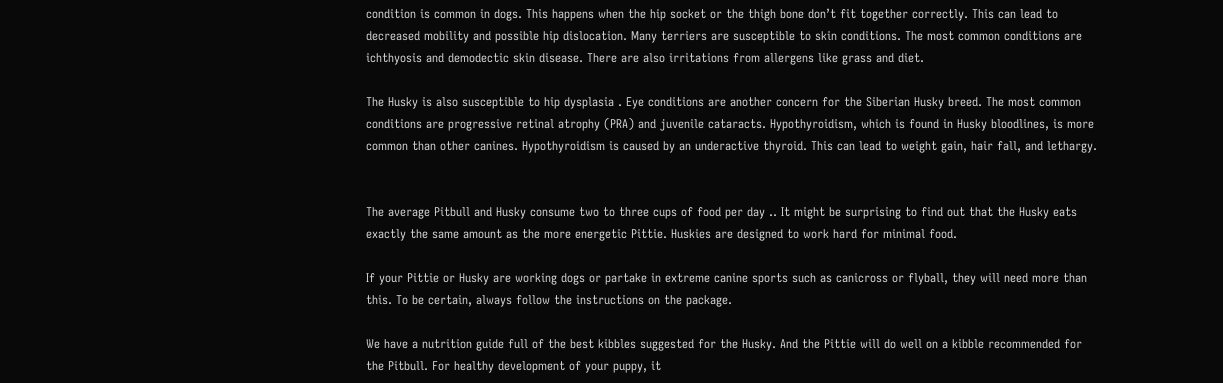condition is common in dogs. This happens when the hip socket or the thigh bone don’t fit together correctly. This can lead to decreased mobility and possible hip dislocation. Many terriers are susceptible to skin conditions. The most common conditions are ichthyosis and demodectic skin disease. There are also irritations from allergens like grass and diet.

The Husky is also susceptible to hip dysplasia . Eye conditions are another concern for the Siberian Husky breed. The most common conditions are progressive retinal atrophy (PRA) and juvenile cataracts. Hypothyroidism, which is found in Husky bloodlines, is more common than other canines. Hypothyroidism is caused by an underactive thyroid. This can lead to weight gain, hair fall, and lethargy.


The average Pitbull and Husky consume two to three cups of food per day .. It might be surprising to find out that the Husky eats exactly the same amount as the more energetic Pittie. Huskies are designed to work hard for minimal food.

If your Pittie or Husky are working dogs or partake in extreme canine sports such as canicross or flyball, they will need more than this. To be certain, always follow the instructions on the package.

We have a nutrition guide full of the best kibbles suggested for the Husky. And the Pittie will do well on a kibble recommended for the Pitbull. For healthy development of your puppy, it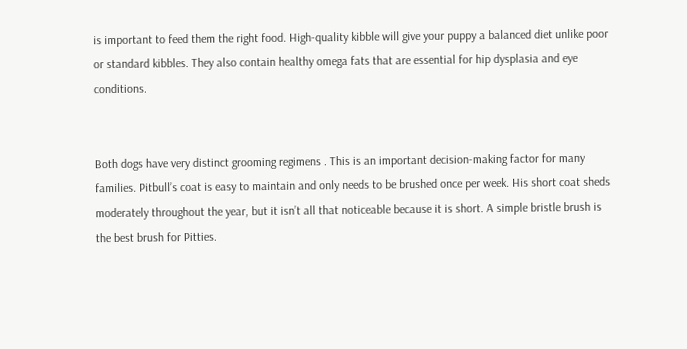is important to feed them the right food. High-quality kibble will give your puppy a balanced diet unlike poor or standard kibbles. They also contain healthy omega fats that are essential for hip dysplasia and eye conditions.


Both dogs have very distinct grooming regimens . This is an important decision-making factor for many families. Pitbull’s coat is easy to maintain and only needs to be brushed once per week. His short coat sheds moderately throughout the year, but it isn’t all that noticeable because it is short. A simple bristle brush is the best brush for Pitties.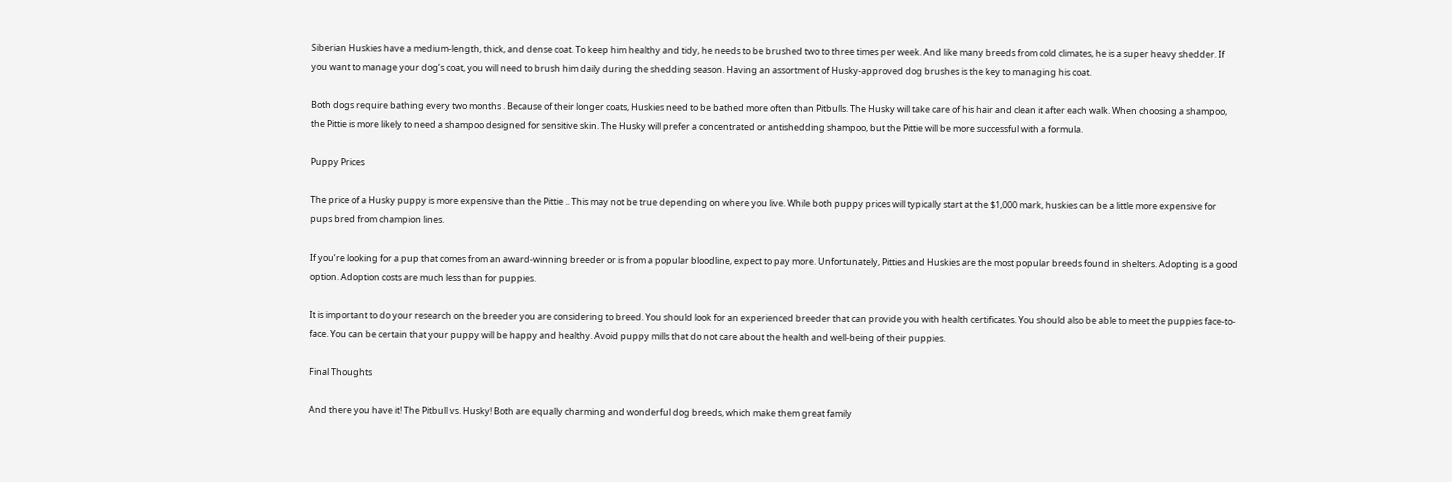Siberian Huskies have a medium-length, thick, and dense coat. To keep him healthy and tidy, he needs to be brushed two to three times per week. And like many breeds from cold climates, he is a super heavy shedder. If you want to manage your dog’s coat, you will need to brush him daily during the shedding season. Having an assortment of Husky-approved dog brushes is the key to managing his coat.

Both dogs require bathing every two months . Because of their longer coats, Huskies need to be bathed more often than Pitbulls. The Husky will take care of his hair and clean it after each walk. When choosing a shampoo, the Pittie is more likely to need a shampoo designed for sensitive skin. The Husky will prefer a concentrated or antishedding shampoo, but the Pittie will be more successful with a formula.

Puppy Prices

The price of a Husky puppy is more expensive than the Pittie .. This may not be true depending on where you live. While both puppy prices will typically start at the $1,000 mark, huskies can be a little more expensive for pups bred from champion lines.

If you’re looking for a pup that comes from an award-winning breeder or is from a popular bloodline, expect to pay more. Unfortunately, Pitties and Huskies are the most popular breeds found in shelters. Adopting is a good option. Adoption costs are much less than for puppies.

It is important to do your research on the breeder you are considering to breed. You should look for an experienced breeder that can provide you with health certificates. You should also be able to meet the puppies face-to-face. You can be certain that your puppy will be happy and healthy. Avoid puppy mills that do not care about the health and well-being of their puppies.

Final Thoughts

And there you have it! The Pitbull vs. Husky! Both are equally charming and wonderful dog breeds, which make them great family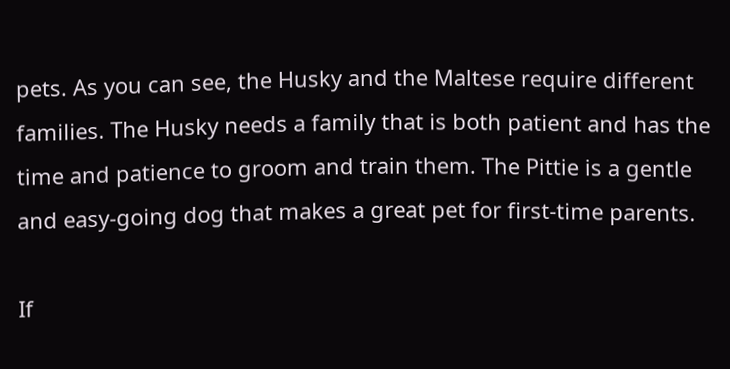pets. As you can see, the Husky and the Maltese require different families. The Husky needs a family that is both patient and has the time and patience to groom and train them. The Pittie is a gentle and easy-going dog that makes a great pet for first-time parents.

If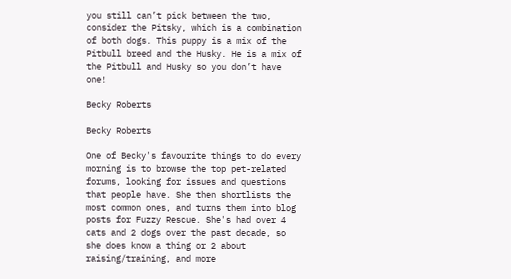you still can’t pick between the two, consider the Pitsky, which is a combination of both dogs. This puppy is a mix of the Pitbull breed and the Husky. He is a mix of the Pitbull and Husky so you don’t have one!

Becky Roberts

Becky Roberts

One of Becky's favourite things to do every morning is to browse the top pet-related forums, looking for issues and questions that people have. She then shortlists the most common ones, and turns them into blog posts for Fuzzy Rescue. She's had over 4 cats and 2 dogs over the past decade, so she does know a thing or 2 about raising/training, and more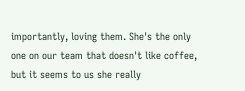importantly, loving them. She's the only one on our team that doesn't like coffee, but it seems to us she really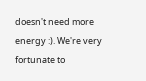doesn't need more energy :). We're very fortunate to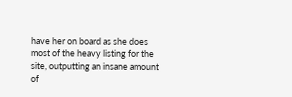have her on board as she does most of the heavy listing for the site, outputting an insane amount of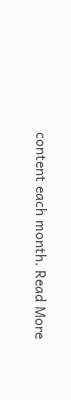content each month. Read More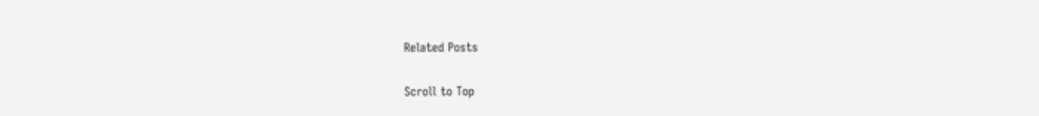Related Posts

Scroll to Top